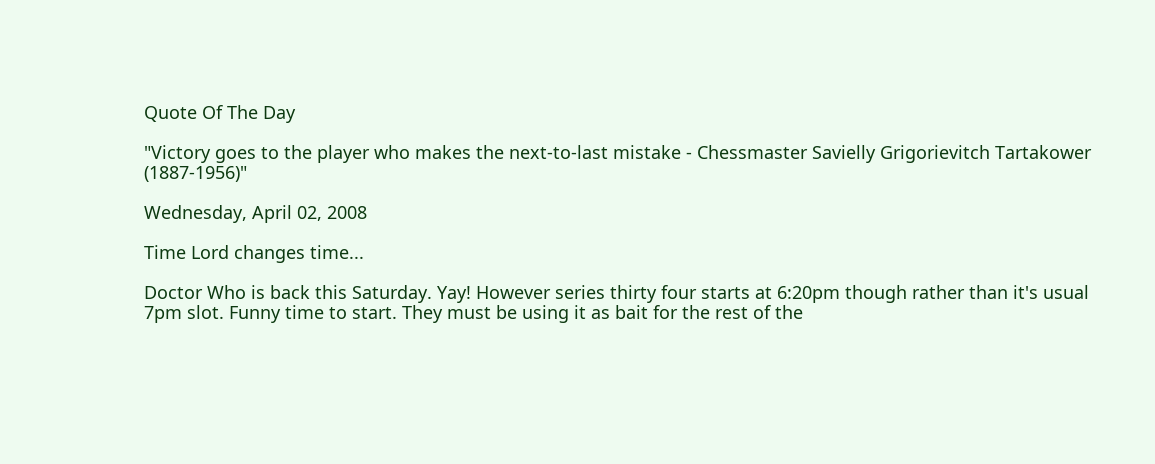Quote Of The Day

"Victory goes to the player who makes the next-to-last mistake - Chessmaster Savielly Grigorievitch Tartakower (1887-1956)"

Wednesday, April 02, 2008

Time Lord changes time...

Doctor Who is back this Saturday. Yay! However series thirty four starts at 6:20pm though rather than it's usual 7pm slot. Funny time to start. They must be using it as bait for the rest of the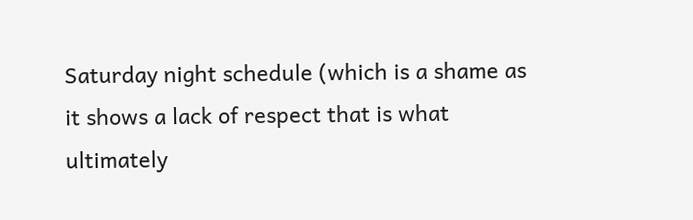Saturday night schedule (which is a shame as it shows a lack of respect that is what ultimately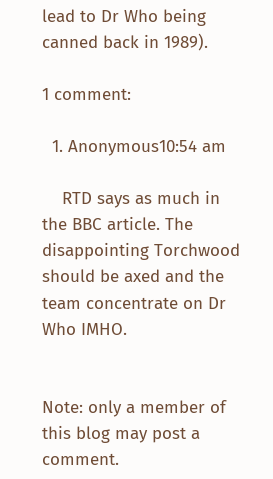lead to Dr Who being canned back in 1989).

1 comment:

  1. Anonymous10:54 am

    RTD says as much in the BBC article. The disappointing Torchwood should be axed and the team concentrate on Dr Who IMHO.


Note: only a member of this blog may post a comment.